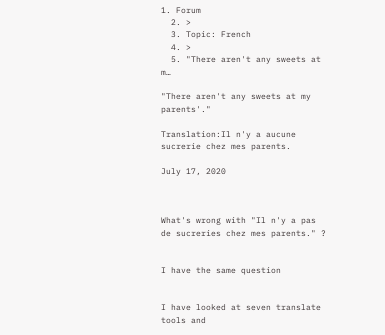1. Forum
  2. >
  3. Topic: French
  4. >
  5. "There aren't any sweets at m…

"There aren't any sweets at my parents'."

Translation:Il n'y a aucune sucrerie chez mes parents.

July 17, 2020



What's wrong with "Il n'y a pas de sucreries chez mes parents." ?


I have the same question


I have looked at seven translate tools and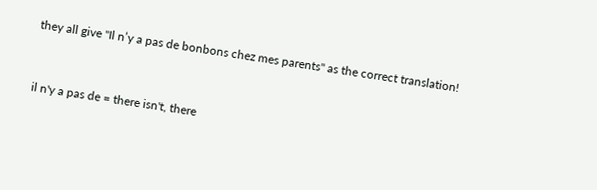they all give "Il n’y a pas de bonbons chez mes parents" as the correct translation!


il n'y a pas de = there isn't, there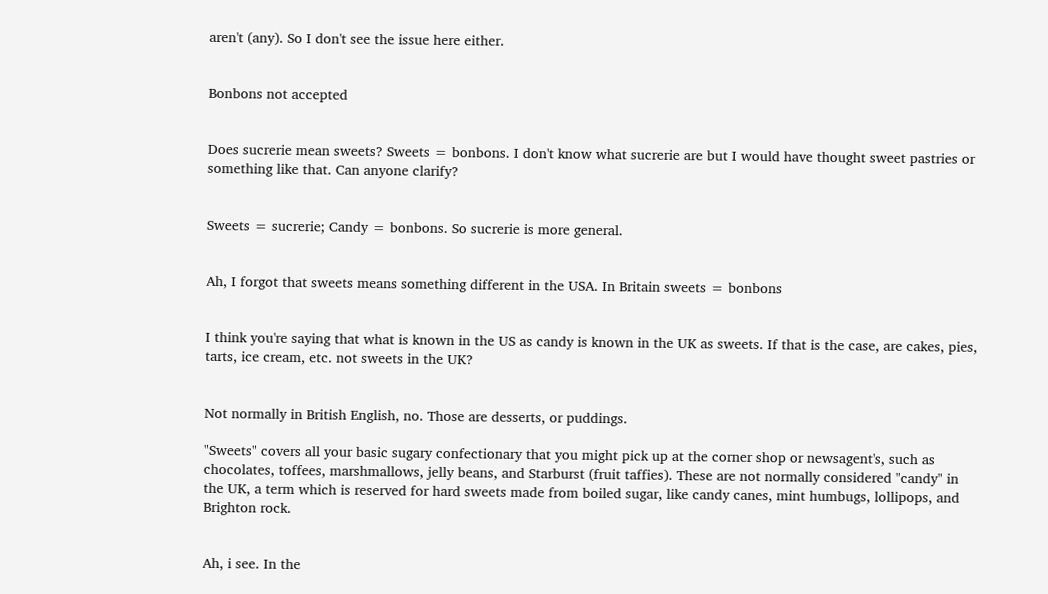aren't (any). So I don't see the issue here either.


Bonbons not accepted


Does sucrerie mean sweets? Sweets = bonbons. I don't know what sucrerie are but I would have thought sweet pastries or something like that. Can anyone clarify?


Sweets = sucrerie; Candy = bonbons. So sucrerie is more general.


Ah, I forgot that sweets means something different in the USA. In Britain sweets = bonbons


I think you're saying that what is known in the US as candy is known in the UK as sweets. If that is the case, are cakes, pies, tarts, ice cream, etc. not sweets in the UK?


Not normally in British English, no. Those are desserts, or puddings.

"Sweets" covers all your basic sugary confectionary that you might pick up at the corner shop or newsagent's, such as chocolates, toffees, marshmallows, jelly beans, and Starburst (fruit taffies). These are not normally considered "candy" in the UK, a term which is reserved for hard sweets made from boiled sugar, like candy canes, mint humbugs, lollipops, and Brighton rock.


Ah, i see. In the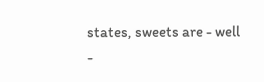states, sweets are - well -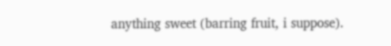anything sweet (barring fruit, i suppose).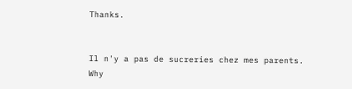Thanks.


Il n'y a pas de sucreries chez mes parents.
Why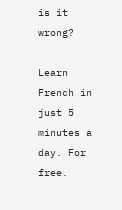is it wrong?

Learn French in just 5 minutes a day. For free.